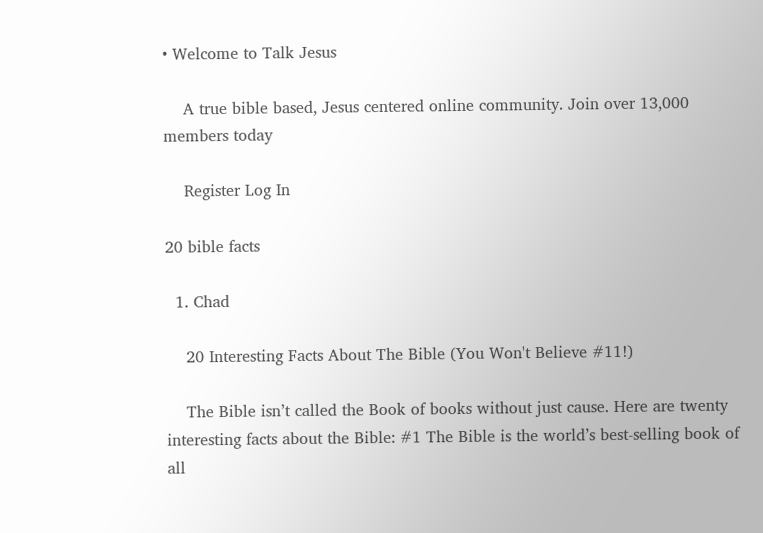• Welcome to Talk Jesus

    A true bible based, Jesus centered online community. Join over 13,000 members today

    Register Log In

20 bible facts

  1. Chad

    20 Interesting Facts About The Bible (You Won't Believe #11!)

    The Bible isn’t called the Book of books without just cause. Here are twenty interesting facts about the Bible: #1 The Bible is the world’s best-selling book of all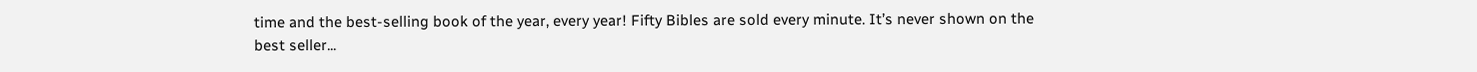time and the best-selling book of the year, every year! Fifty Bibles are sold every minute. It’s never shown on the best seller...